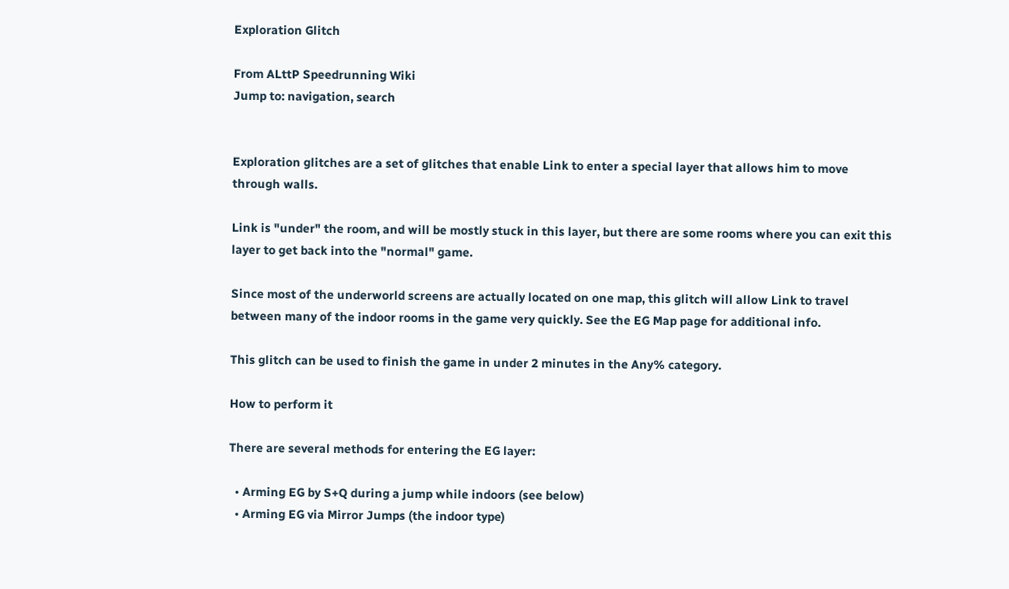Exploration Glitch

From ALttP Speedrunning Wiki
Jump to: navigation, search


Exploration glitches are a set of glitches that enable Link to enter a special layer that allows him to move through walls.

Link is "under" the room, and will be mostly stuck in this layer, but there are some rooms where you can exit this layer to get back into the "normal" game.

Since most of the underworld screens are actually located on one map, this glitch will allow Link to travel between many of the indoor rooms in the game very quickly. See the EG Map page for additional info.

This glitch can be used to finish the game in under 2 minutes in the Any% category.

How to perform it

There are several methods for entering the EG layer:

  • Arming EG by S+Q during a jump while indoors (see below)
  • Arming EG via Mirror Jumps (the indoor type)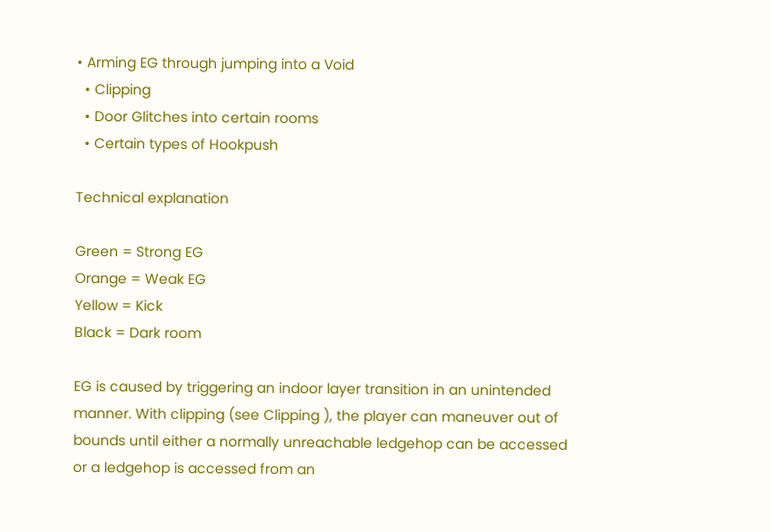• Arming EG through jumping into a Void
  • Clipping
  • Door Glitches into certain rooms
  • Certain types of Hookpush

Technical explanation

Green = Strong EG
Orange = Weak EG
Yellow = Kick
Black = Dark room

EG is caused by triggering an indoor layer transition in an unintended manner. With clipping (see Clipping ), the player can maneuver out of bounds until either a normally unreachable ledgehop can be accessed or a ledgehop is accessed from an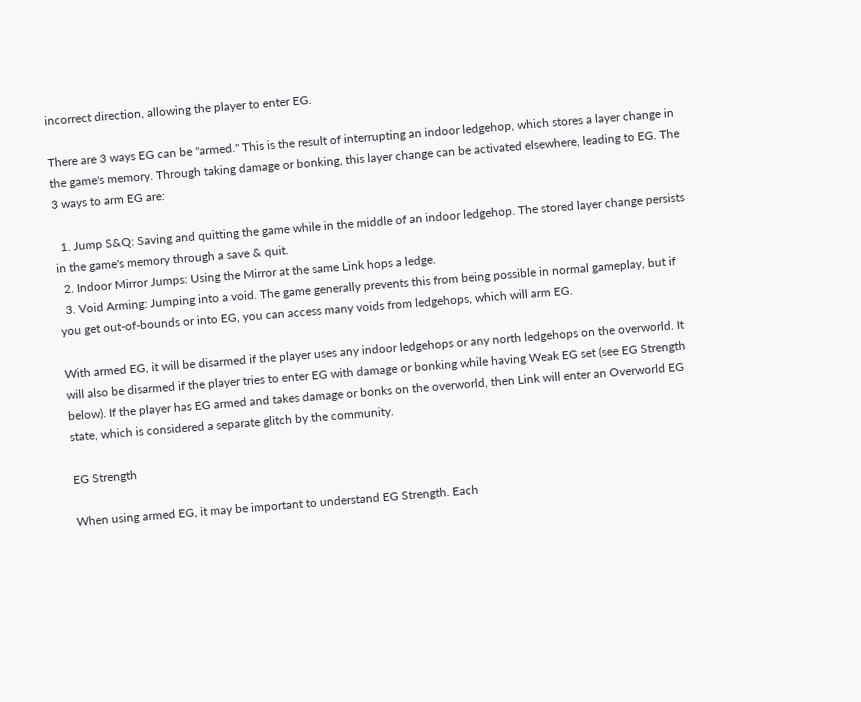incorrect direction, allowing the player to enter EG.

There are 3 ways EG can be "armed." This is the result of interrupting an indoor ledgehop, which stores a layer change in the game's memory. Through taking damage or bonking, this layer change can be activated elsewhere, leading to EG. The 3 ways to arm EG are:

  1. Jump S&Q: Saving and quitting the game while in the middle of an indoor ledgehop. The stored layer change persists in the game's memory through a save & quit.
  2. Indoor Mirror Jumps: Using the Mirror at the same Link hops a ledge.
  3. Void Arming: Jumping into a void. The game generally prevents this from being possible in normal gameplay, but if you get out-of-bounds or into EG, you can access many voids from ledgehops, which will arm EG.

With armed EG, it will be disarmed if the player uses any indoor ledgehops or any north ledgehops on the overworld. It will also be disarmed if the player tries to enter EG with damage or bonking while having Weak EG set (see EG Strength below). If the player has EG armed and takes damage or bonks on the overworld, then Link will enter an Overworld EG state, which is considered a separate glitch by the community.

EG Strength

When using armed EG, it may be important to understand EG Strength. Each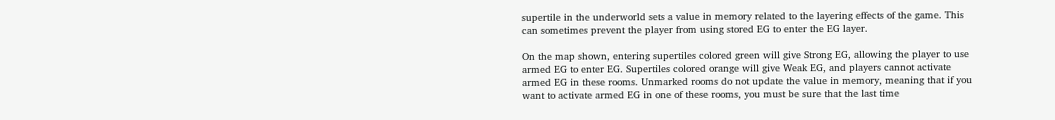supertile in the underworld sets a value in memory related to the layering effects of the game. This can sometimes prevent the player from using stored EG to enter the EG layer.

On the map shown, entering supertiles colored green will give Strong EG, allowing the player to use armed EG to enter EG. Supertiles colored orange will give Weak EG, and players cannot activate armed EG in these rooms. Unmarked rooms do not update the value in memory, meaning that if you want to activate armed EG in one of these rooms, you must be sure that the last time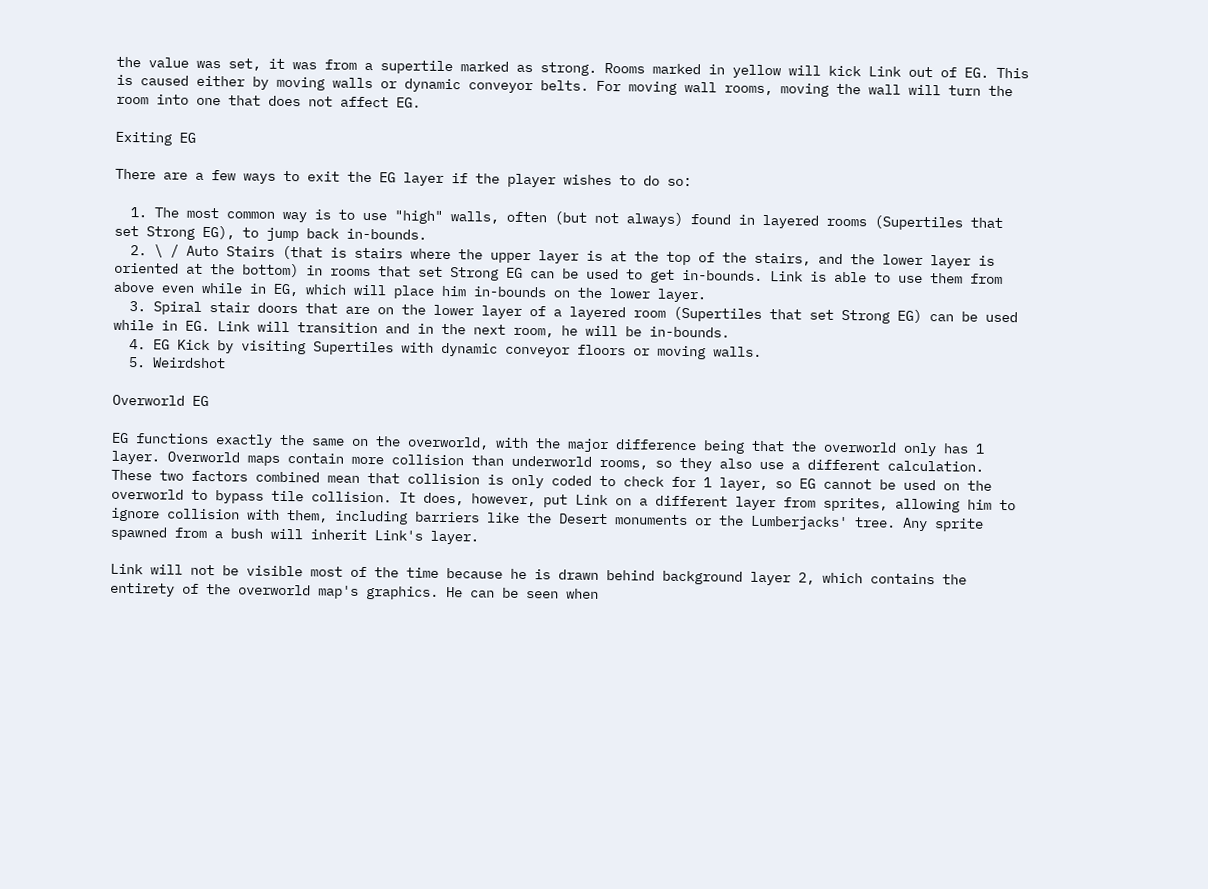the value was set, it was from a supertile marked as strong. Rooms marked in yellow will kick Link out of EG. This is caused either by moving walls or dynamic conveyor belts. For moving wall rooms, moving the wall will turn the room into one that does not affect EG.

Exiting EG

There are a few ways to exit the EG layer if the player wishes to do so:

  1. The most common way is to use "high" walls, often (but not always) found in layered rooms (Supertiles that set Strong EG), to jump back in-bounds.
  2. \ / Auto Stairs (that is stairs where the upper layer is at the top of the stairs, and the lower layer is oriented at the bottom) in rooms that set Strong EG can be used to get in-bounds. Link is able to use them from above even while in EG, which will place him in-bounds on the lower layer.
  3. Spiral stair doors that are on the lower layer of a layered room (Supertiles that set Strong EG) can be used while in EG. Link will transition and in the next room, he will be in-bounds.
  4. EG Kick by visiting Supertiles with dynamic conveyor floors or moving walls.
  5. Weirdshot

Overworld EG

EG functions exactly the same on the overworld, with the major difference being that the overworld only has 1 layer. Overworld maps contain more collision than underworld rooms, so they also use a different calculation. These two factors combined mean that collision is only coded to check for 1 layer, so EG cannot be used on the overworld to bypass tile collision. It does, however, put Link on a different layer from sprites, allowing him to ignore collision with them, including barriers like the Desert monuments or the Lumberjacks' tree. Any sprite spawned from a bush will inherit Link's layer.

Link will not be visible most of the time because he is drawn behind background layer 2, which contains the entirety of the overworld map's graphics. He can be seen when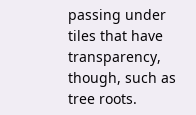passing under tiles that have transparency, though, such as tree roots.